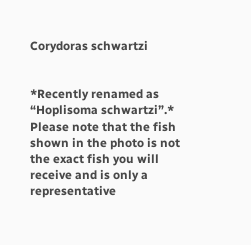Corydoras schwartzi


*Recently renamed as “Hoplisoma schwartzi”.* Please note that the fish shown in the photo is not the exact fish you will receive and is only a representative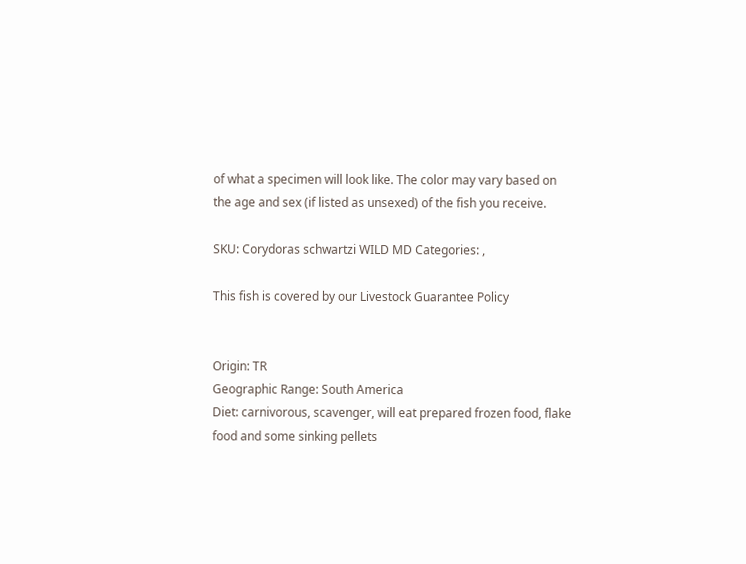of what a specimen will look like. The color may vary based on the age and sex (if listed as unsexed) of the fish you receive.

SKU: Corydoras schwartzi WILD MD Categories: ,

This fish is covered by our Livestock Guarantee Policy


Origin: TR
Geographic Range: South America
Diet: carnivorous, scavenger, will eat prepared frozen food, flake food and some sinking pellets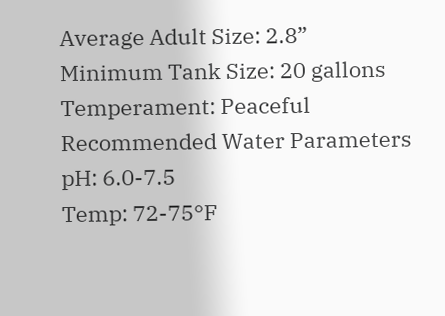Average Adult Size: 2.8”
Minimum Tank Size: 20 gallons
Temperament: Peaceful
Recommended Water Parameters
pH: 6.0-7.5
Temp: 72-75°F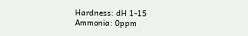Hardness: dH 1-15
Ammonia: 0ppm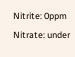Nitrite: 0ppm
Nitrate: under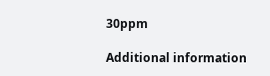30ppm

Additional information